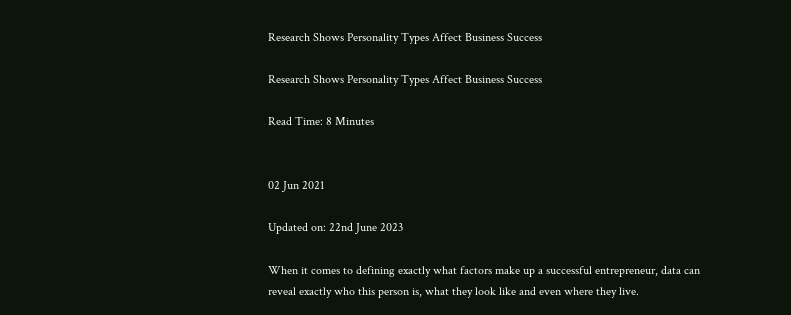Research Shows Personality Types Affect Business Success

Research Shows Personality Types Affect Business Success

Read Time: 8 Minutes


02 Jun 2021

Updated on: 22nd June 2023

When it comes to defining exactly what factors make up a successful entrepreneur, data can reveal exactly who this person is, what they look like and even where they live.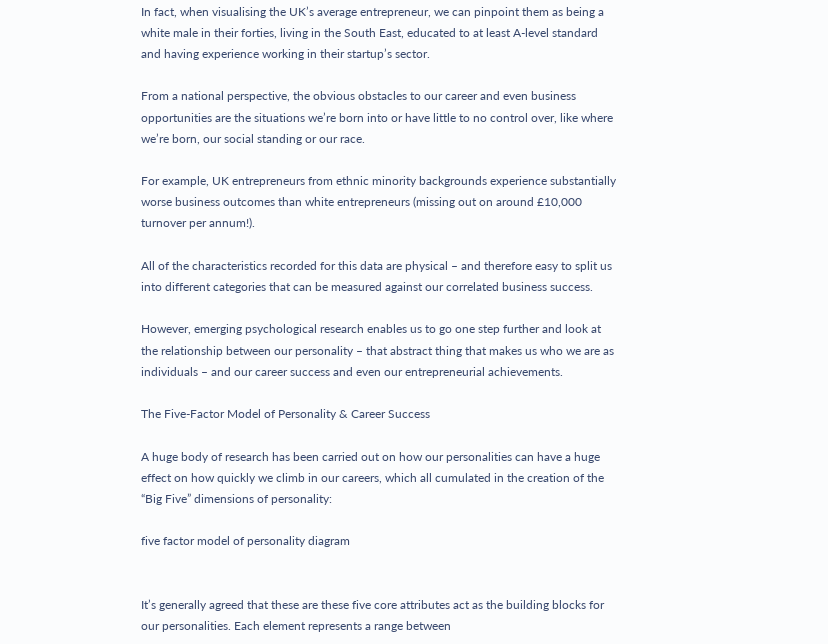In fact, when visualising the UK’s average entrepreneur, we can pinpoint them as being a white male in their forties, living in the South East, educated to at least A-level standard and having experience working in their startup’s sector.

From a national perspective, the obvious obstacles to our career and even business opportunities are the situations we’re born into or have little to no control over, like where we’re born, our social standing or our race.

For example, UK entrepreneurs from ethnic minority backgrounds experience substantially worse business outcomes than white entrepreneurs (missing out on around £10,000 turnover per annum!).

All of the characteristics recorded for this data are physical – and therefore easy to split us into different categories that can be measured against our correlated business success.

However, emerging psychological research enables us to go one step further and look at the relationship between our personality – that abstract thing that makes us who we are as individuals – and our career success and even our entrepreneurial achievements.

The Five-Factor Model of Personality & Career Success

A huge body of research has been carried out on how our personalities can have a huge effect on how quickly we climb in our careers, which all cumulated in the creation of the “Big Five” dimensions of personality:

five factor model of personality diagram


It’s generally agreed that these are these five core attributes act as the building blocks for our personalities. Each element represents a range between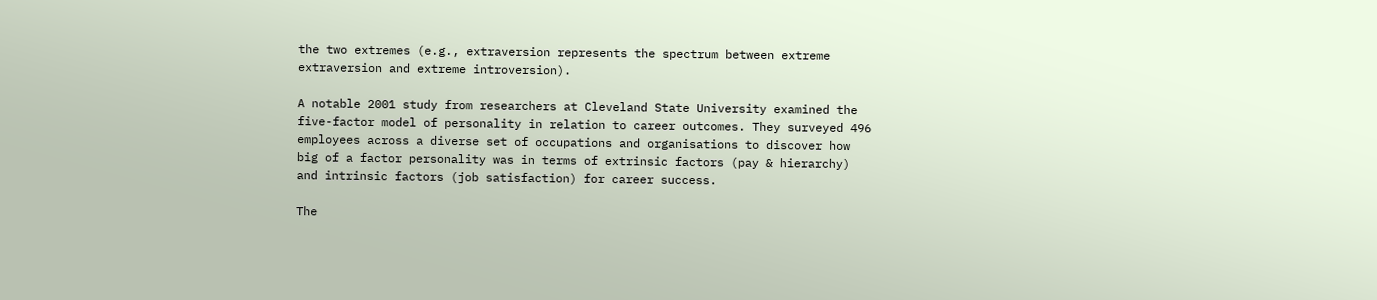the two extremes (e.g., extraversion represents the spectrum between extreme extraversion and extreme introversion).

A notable 2001 study from researchers at Cleveland State University examined the five-factor model of personality in relation to career outcomes. They surveyed 496 employees across a diverse set of occupations and organisations to discover how big of a factor personality was in terms of extrinsic factors (pay & hierarchy) and intrinsic factors (job satisfaction) for career success.

The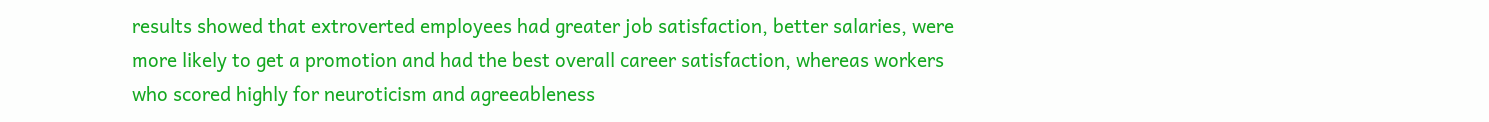results showed that extroverted employees had greater job satisfaction, better salaries, were more likely to get a promotion and had the best overall career satisfaction, whereas workers who scored highly for neuroticism and agreeableness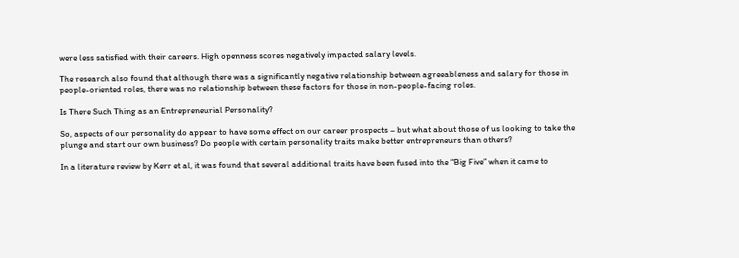were less satisfied with their careers. High openness scores negatively impacted salary levels.

The research also found that although there was a significantly negative relationship between agreeableness and salary for those in people-oriented roles, there was no relationship between these factors for those in non-people-facing roles.

Is There Such Thing as an Entrepreneurial Personality?

So, aspects of our personality do appear to have some effect on our career prospects – but what about those of us looking to take the plunge and start our own business? Do people with certain personality traits make better entrepreneurs than others?

In a literature review by Kerr et al, it was found that several additional traits have been fused into the “Big Five” when it came to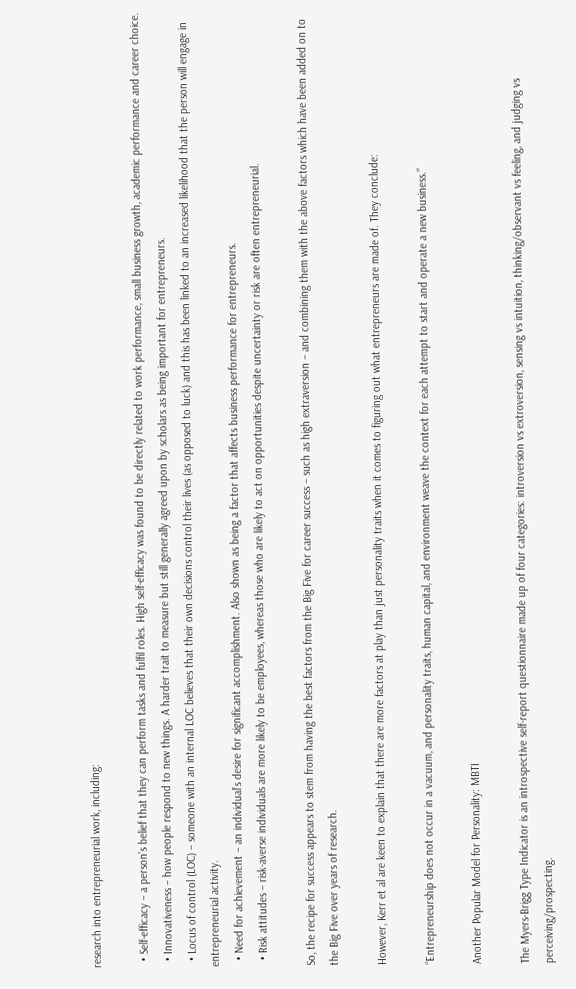research into entrepreneurial work, including:

  • Self-efficacy – a person’s belief that they can perform tasks and fulfil roles. High self-efficacy was found to be directly related to work performance, small business growth, academic performance and career choice.
  • Innovativeness – how people respond to new things. A harder trait to measure but still generally agreed upon by scholars as being important for entrepreneurs.
  • Locus of control (LOC) – someone with an internal LOC believes that their own decisions control their lives (as opposed to luck) and this has been linked to an increased likelihood that the person will engage in entrepreneurial activity.
  • Need for achievement – an individual’s desire for significant accomplishment. Also shown as being a factor that affects business performance for entrepreneurs.
  • Risk attitudes – risk-averse individuals are more likely to be employees, whereas those who are likely to act on opportunities despite uncertainty or risk are often entrepreneurial.

So, the recipe for success appears to stem from having the best factors from the Big Five for career success – such as high extraversion – and combining them with the above factors which have been added on to the Big Five over years of research.

However, Kerr et al are keen to explain that there are more factors at play than just personality traits when it comes to figuring out what entrepreneurs are made of. They conclude:

“Entrepreneurship does not occur in a vacuum, and personality traits, human capital, and environment weave the context for each attempt to start and operate a new business.”

Another Popular Model for Personality: MBTI

The Myers-Brigg Type Indicator is an introspective self-report questionnaire made up of four categories: introversion vs extroversion, sensing vs intuition, thinking/observant vs feeling, and judging vs perceiving/prospecting.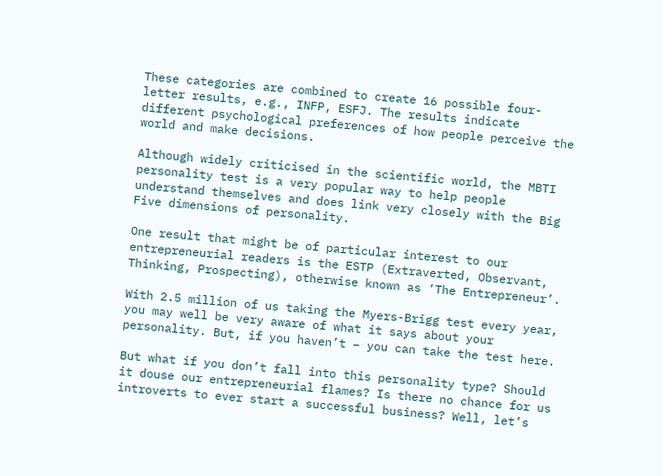These categories are combined to create 16 possible four-letter results, e.g., INFP, ESFJ. The results indicate different psychological preferences of how people perceive the world and make decisions.

Although widely criticised in the scientific world, the MBTI personality test is a very popular way to help people understand themselves and does link very closely with the Big Five dimensions of personality.

One result that might be of particular interest to our entrepreneurial readers is the ESTP (Extraverted, Observant, Thinking, Prospecting), otherwise known as ‘The Entrepreneur’.

With 2.5 million of us taking the Myers-Brigg test every year, you may well be very aware of what it says about your personality. But, if you haven’t – you can take the test here.

But what if you don’t fall into this personality type? Should it douse our entrepreneurial flames? Is there no chance for us introverts to ever start a successful business? Well, let’s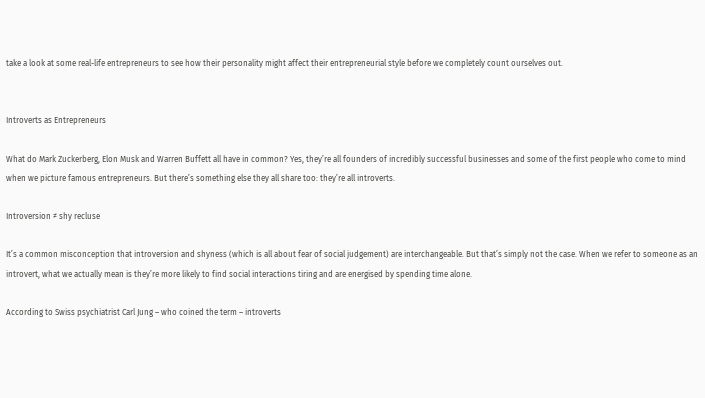take a look at some real-life entrepreneurs to see how their personality might affect their entrepreneurial style before we completely count ourselves out.


Introverts as Entrepreneurs

What do Mark Zuckerberg, Elon Musk and Warren Buffett all have in common? Yes, they’re all founders of incredibly successful businesses and some of the first people who come to mind when we picture famous entrepreneurs. But there’s something else they all share too: they’re all introverts.

Introversion ≠ shy recluse

It’s a common misconception that introversion and shyness (which is all about fear of social judgement) are interchangeable. But that’s simply not the case. When we refer to someone as an introvert, what we actually mean is they’re more likely to find social interactions tiring and are energised by spending time alone.

According to Swiss psychiatrist Carl Jung – who coined the term – introverts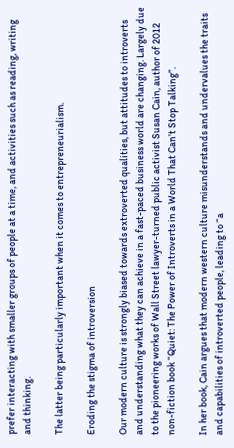prefer interacting with smaller groups of people at a time, and activities such as reading, writing and thinking.

The latter being particularly important when it comes to entrepreneurialism.

Eroding the stigma of introversion

Our modern culture is strongly biased towards extroverted qualities, but attitudes to introverts and understanding what they can achieve in a fast-paced business world are changing. Largely due to the pioneering works of Wall Street lawyer-turned public activist Susan Cain, author of 2012 non-fiction book “Quiet: The Power of Introverts in a World That Can’t Stop Talking”.

In her book, Cain argues that modern western culture misunderstands and undervalues the traits and capabilities of introverted people, leading to “a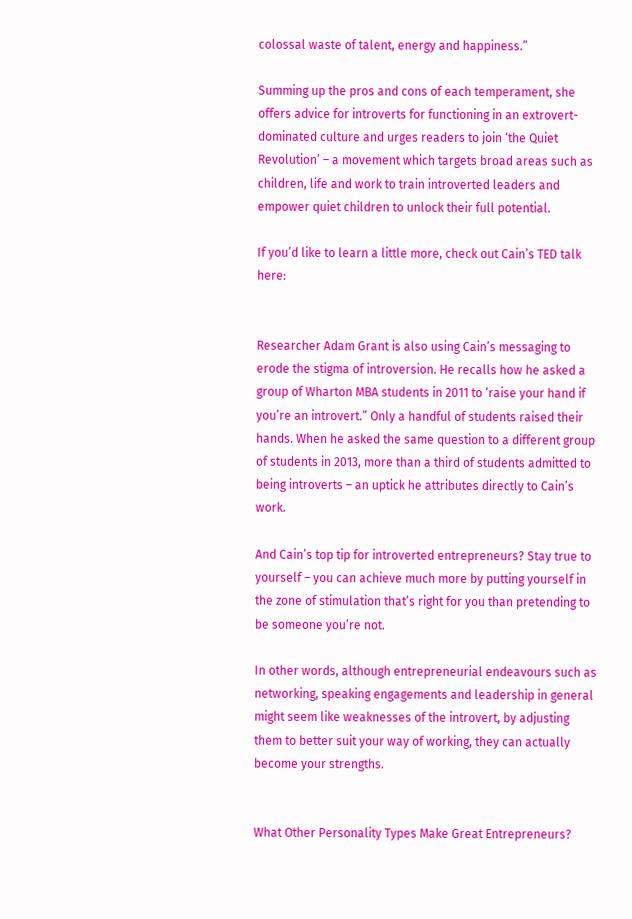colossal waste of talent, energy and happiness.”

Summing up the pros and cons of each temperament, she offers advice for introverts for functioning in an extrovert-dominated culture and urges readers to join ‘the Quiet Revolution’ – a movement which targets broad areas such as children, life and work to train introverted leaders and empower quiet children to unlock their full potential.

If you’d like to learn a little more, check out Cain’s TED talk here:


Researcher Adam Grant is also using Cain’s messaging to erode the stigma of introversion. He recalls how he asked a group of Wharton MBA students in 2011 to ‘raise your hand if you’re an introvert.” Only a handful of students raised their hands. When he asked the same question to a different group of students in 2013, more than a third of students admitted to being introverts – an uptick he attributes directly to Cain’s work.

And Cain’s top tip for introverted entrepreneurs? Stay true to yourself – you can achieve much more by putting yourself in the zone of stimulation that’s right for you than pretending to be someone you’re not.

In other words, although entrepreneurial endeavours such as networking, speaking engagements and leadership in general might seem like weaknesses of the introvert, by adjusting them to better suit your way of working, they can actually become your strengths.


What Other Personality Types Make Great Entrepreneurs?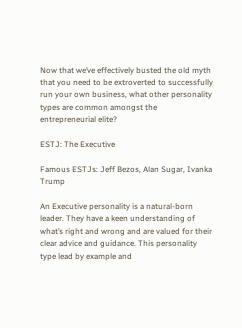Now that we’ve effectively busted the old myth that you need to be extroverted to successfully run your own business, what other personality types are common amongst the entrepreneurial elite?

ESTJ: The Executive

Famous ESTJs: Jeff Bezos, Alan Sugar, Ivanka Trump

An Executive personality is a natural-born leader. They have a keen understanding of what’s right and wrong and are valued for their clear advice and guidance. This personality type lead by example and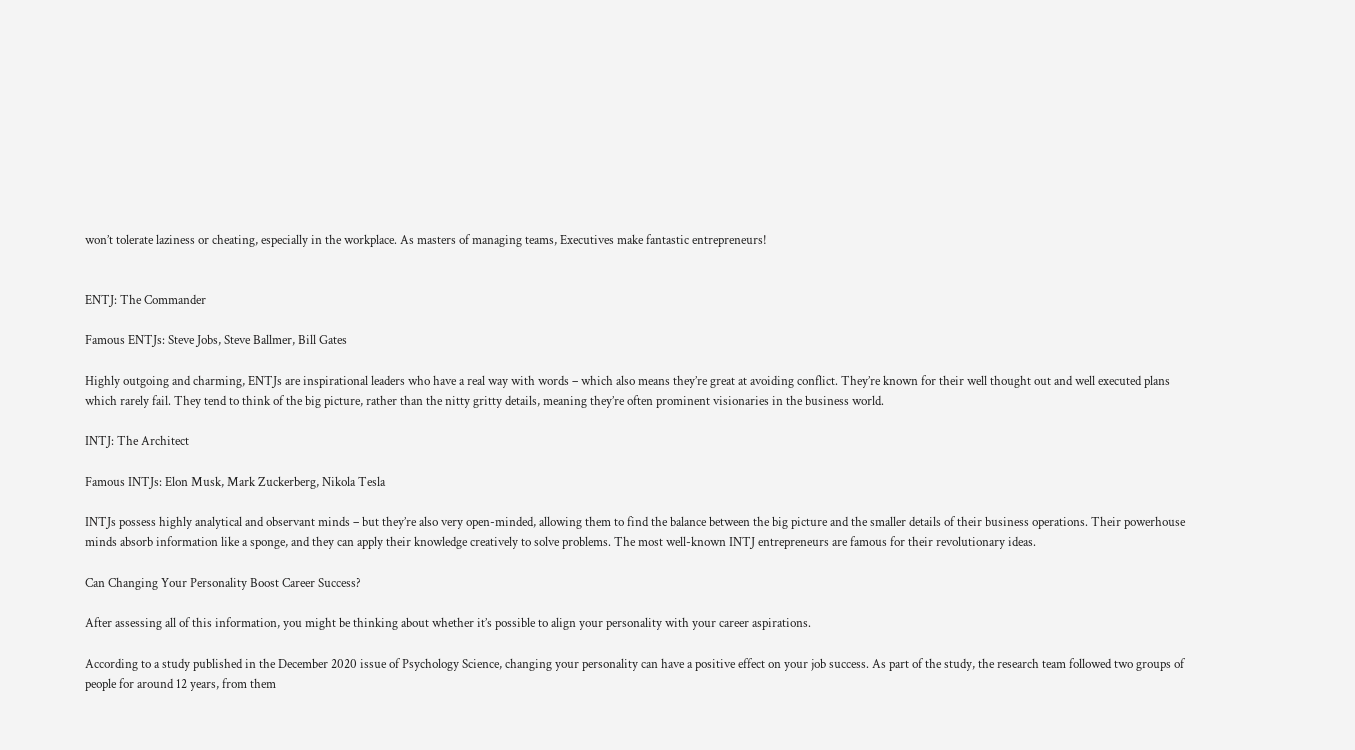won’t tolerate laziness or cheating, especially in the workplace. As masters of managing teams, Executives make fantastic entrepreneurs!


ENTJ: The Commander

Famous ENTJs: Steve Jobs, Steve Ballmer, Bill Gates

Highly outgoing and charming, ENTJs are inspirational leaders who have a real way with words – which also means they’re great at avoiding conflict. They’re known for their well thought out and well executed plans which rarely fail. They tend to think of the big picture, rather than the nitty gritty details, meaning they’re often prominent visionaries in the business world.

INTJ: The Architect

Famous INTJs: Elon Musk, Mark Zuckerberg, Nikola Tesla

INTJs possess highly analytical and observant minds – but they’re also very open-minded, allowing them to find the balance between the big picture and the smaller details of their business operations. Their powerhouse minds absorb information like a sponge, and they can apply their knowledge creatively to solve problems. The most well-known INTJ entrepreneurs are famous for their revolutionary ideas.

Can Changing Your Personality Boost Career Success?

After assessing all of this information, you might be thinking about whether it’s possible to align your personality with your career aspirations.

According to a study published in the December 2020 issue of Psychology Science, changing your personality can have a positive effect on your job success. As part of the study, the research team followed two groups of people for around 12 years, from them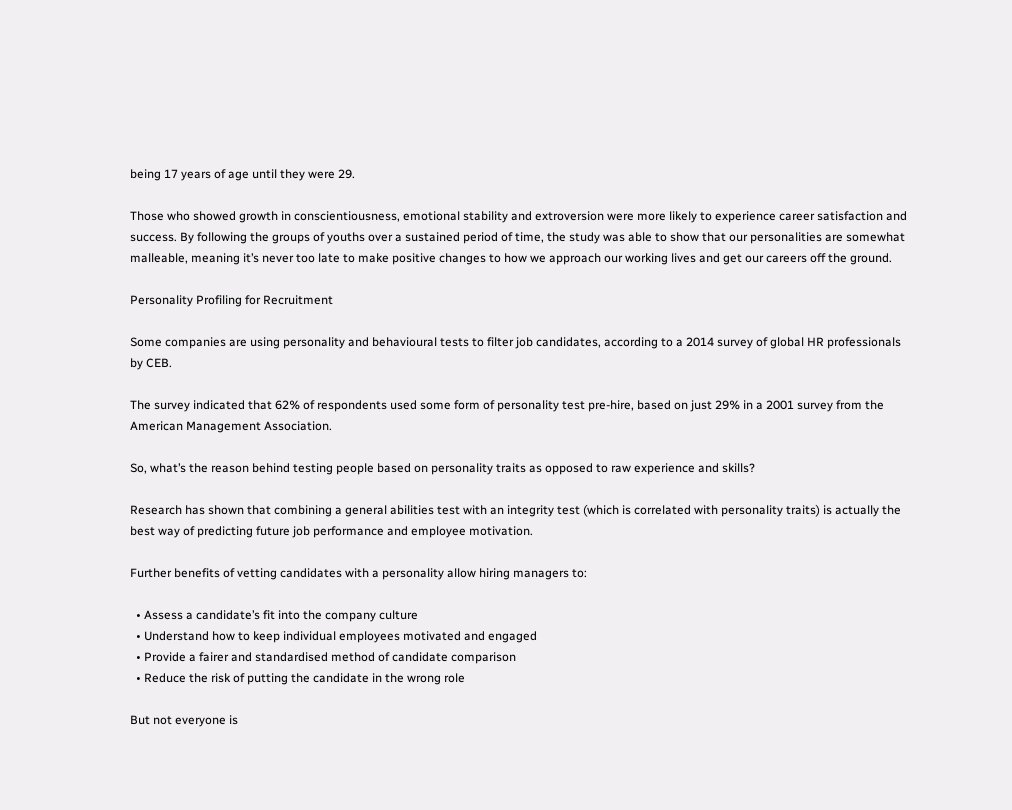being 17 years of age until they were 29.

Those who showed growth in conscientiousness, emotional stability and extroversion were more likely to experience career satisfaction and success. By following the groups of youths over a sustained period of time, the study was able to show that our personalities are somewhat malleable, meaning it’s never too late to make positive changes to how we approach our working lives and get our careers off the ground.

Personality Profiling for Recruitment

Some companies are using personality and behavioural tests to filter job candidates, according to a 2014 survey of global HR professionals by CEB.

The survey indicated that 62% of respondents used some form of personality test pre-hire, based on just 29% in a 2001 survey from the American Management Association.

So, what’s the reason behind testing people based on personality traits as opposed to raw experience and skills?

Research has shown that combining a general abilities test with an integrity test (which is correlated with personality traits) is actually the best way of predicting future job performance and employee motivation.

Further benefits of vetting candidates with a personality allow hiring managers to:

  • Assess a candidate’s fit into the company culture
  • Understand how to keep individual employees motivated and engaged
  • Provide a fairer and standardised method of candidate comparison
  • Reduce the risk of putting the candidate in the wrong role

But not everyone is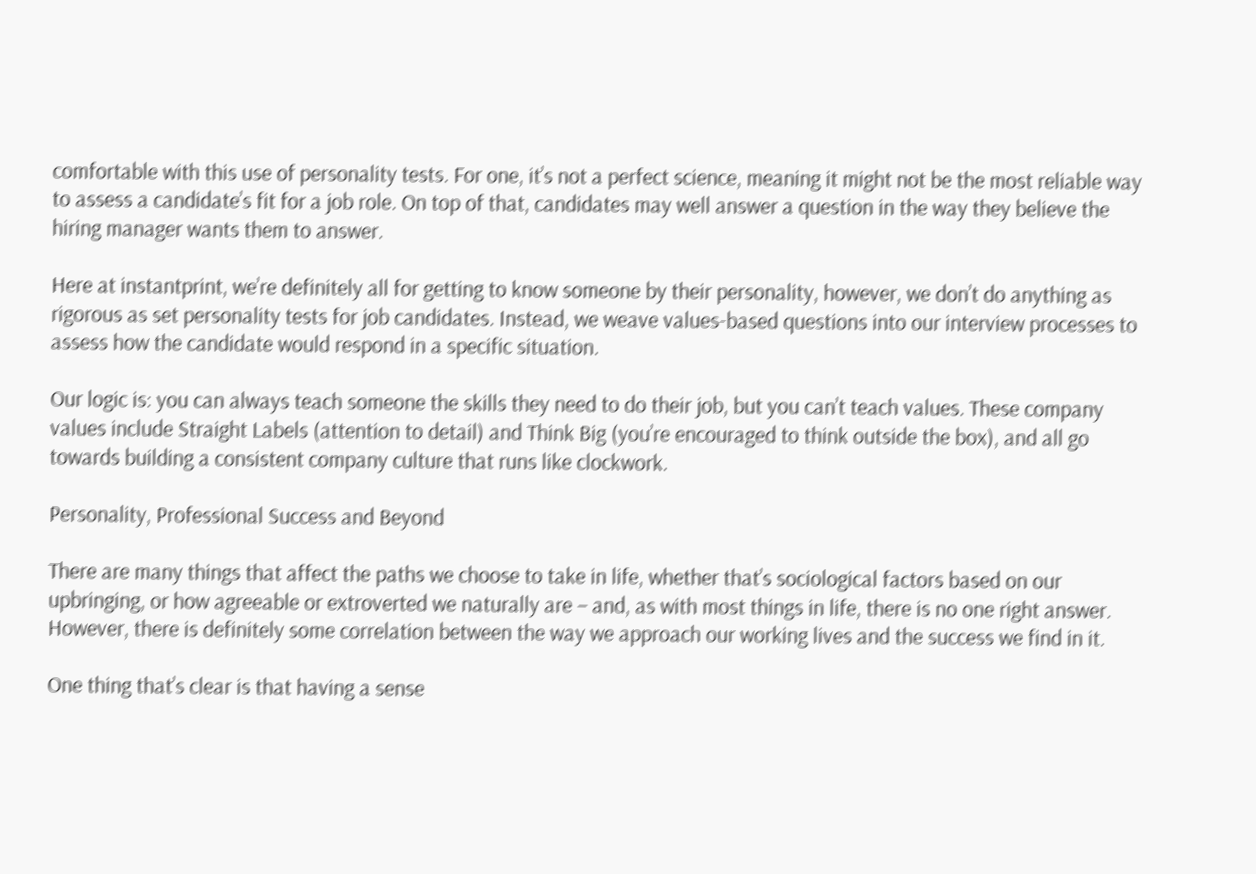comfortable with this use of personality tests. For one, it’s not a perfect science, meaning it might not be the most reliable way to assess a candidate’s fit for a job role. On top of that, candidates may well answer a question in the way they believe the hiring manager wants them to answer.

Here at instantprint, we’re definitely all for getting to know someone by their personality, however, we don’t do anything as rigorous as set personality tests for job candidates. Instead, we weave values-based questions into our interview processes to assess how the candidate would respond in a specific situation.

Our logic is: you can always teach someone the skills they need to do their job, but you can’t teach values. These company values include Straight Labels (attention to detail) and Think Big (you’re encouraged to think outside the box), and all go towards building a consistent company culture that runs like clockwork.

Personality, Professional Success and Beyond

There are many things that affect the paths we choose to take in life, whether that’s sociological factors based on our upbringing, or how agreeable or extroverted we naturally are – and, as with most things in life, there is no one right answer. However, there is definitely some correlation between the way we approach our working lives and the success we find in it.

One thing that’s clear is that having a sense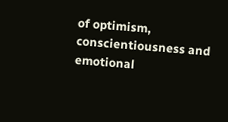of optimism, conscientiousness and emotional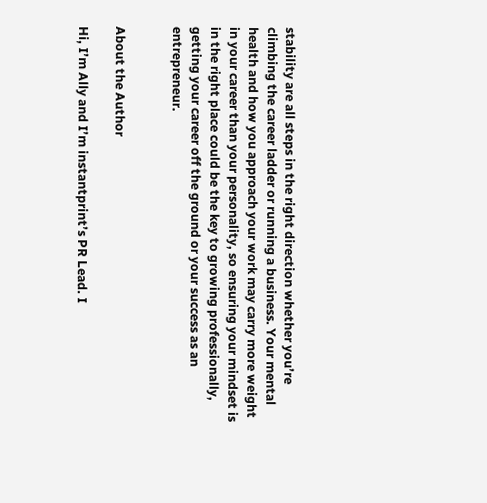stability are all steps in the right direction whether you’re climbing the career ladder or running a business. Your mental health and how you approach your work may carry more weight in your career than your personality, so ensuring your mindset is in the right place could be the key to growing professionally, getting your career off the ground or your success as an entrepreneur.


About the Author

Hi, I’m Ally and I’m instantprint’s PR Lead. I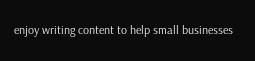enjoy writing content to help small businesses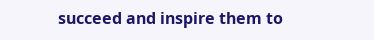succeed and inspire them to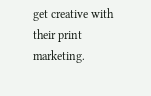get creative with their print marketing.